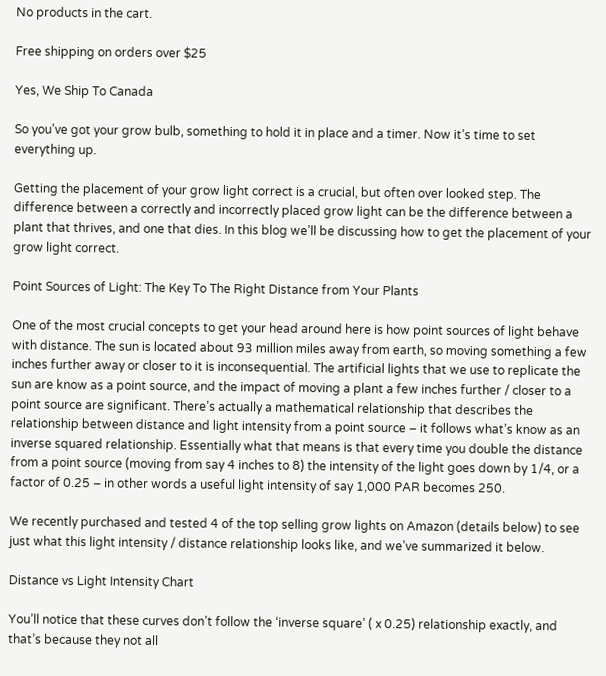No products in the cart.

Free shipping on orders over $25

Yes, We Ship To Canada

So you’ve got your grow bulb, something to hold it in place and a timer. Now it’s time to set everything up.

Getting the placement of your grow light correct is a crucial, but often over looked step. The difference between a correctly and incorrectly placed grow light can be the difference between a plant that thrives, and one that dies. In this blog we’ll be discussing how to get the placement of your grow light correct.

Point Sources of Light: The Key To The Right Distance from Your Plants

One of the most crucial concepts to get your head around here is how point sources of light behave with distance. The sun is located about 93 million miles away from earth, so moving something a few inches further away or closer to it is inconsequential. The artificial lights that we use to replicate the sun are know as a point source, and the impact of moving a plant a few inches further / closer to a point source are significant. There’s actually a mathematical relationship that describes the relationship between distance and light intensity from a point source – it follows what’s know as an inverse squared relationship. Essentially what that means is that every time you double the distance from a point source (moving from say 4 inches to 8) the intensity of the light goes down by 1/4, or a factor of 0.25 – in other words a useful light intensity of say 1,000 PAR becomes 250.

We recently purchased and tested 4 of the top selling grow lights on Amazon (details below) to see just what this light intensity / distance relationship looks like, and we’ve summarized it below.

Distance vs Light Intensity Chart

You’ll notice that these curves don’t follow the ‘inverse square’ ( x 0.25) relationship exactly, and that’s because they not all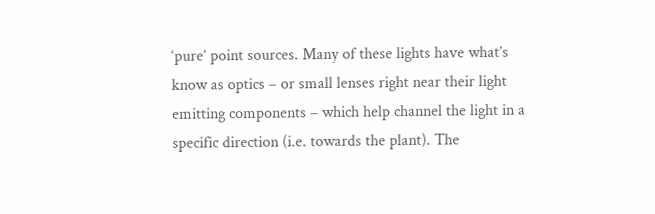‘pure’ point sources. Many of these lights have what’s know as optics – or small lenses right near their light emitting components – which help channel the light in a specific direction (i.e. towards the plant). The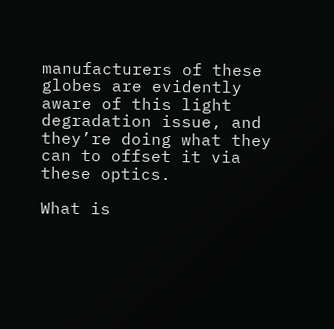manufacturers of these globes are evidently aware of this light degradation issue, and they’re doing what they can to offset it via these optics.

What is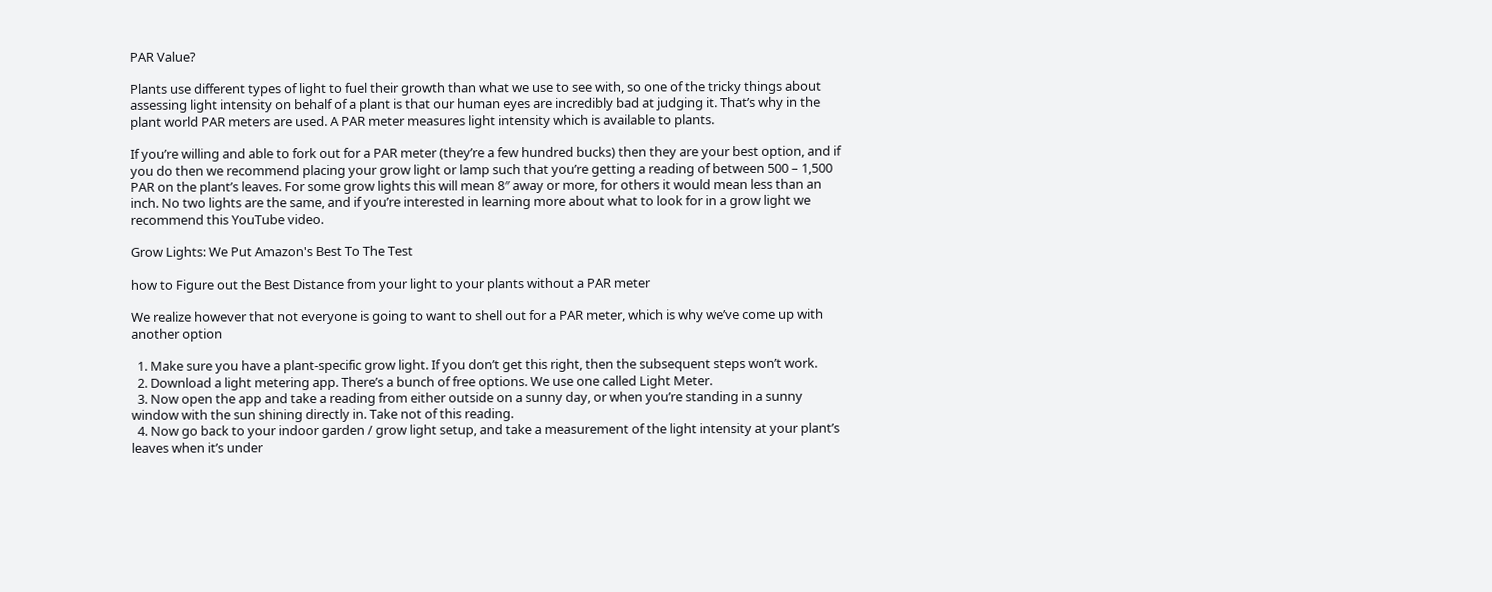PAR Value?

Plants use different types of light to fuel their growth than what we use to see with, so one of the tricky things about assessing light intensity on behalf of a plant is that our human eyes are incredibly bad at judging it. That’s why in the plant world PAR meters are used. A PAR meter measures light intensity which is available to plants.

If you’re willing and able to fork out for a PAR meter (they’re a few hundred bucks) then they are your best option, and if you do then we recommend placing your grow light or lamp such that you’re getting a reading of between 500 – 1,500 PAR on the plant’s leaves. For some grow lights this will mean 8″ away or more, for others it would mean less than an inch. No two lights are the same, and if you’re interested in learning more about what to look for in a grow light we recommend this YouTube video.

Grow Lights: We Put Amazon's Best To The Test

how to Figure out the Best Distance from your light to your plants without a PAR meter

We realize however that not everyone is going to want to shell out for a PAR meter, which is why we’ve come up with another option

  1. Make sure you have a plant-specific grow light. If you don’t get this right, then the subsequent steps won’t work.
  2. Download a light metering app. There’s a bunch of free options. We use one called Light Meter.
  3. Now open the app and take a reading from either outside on a sunny day, or when you’re standing in a sunny window with the sun shining directly in. Take not of this reading.
  4. Now go back to your indoor garden / grow light setup, and take a measurement of the light intensity at your plant’s leaves when it’s under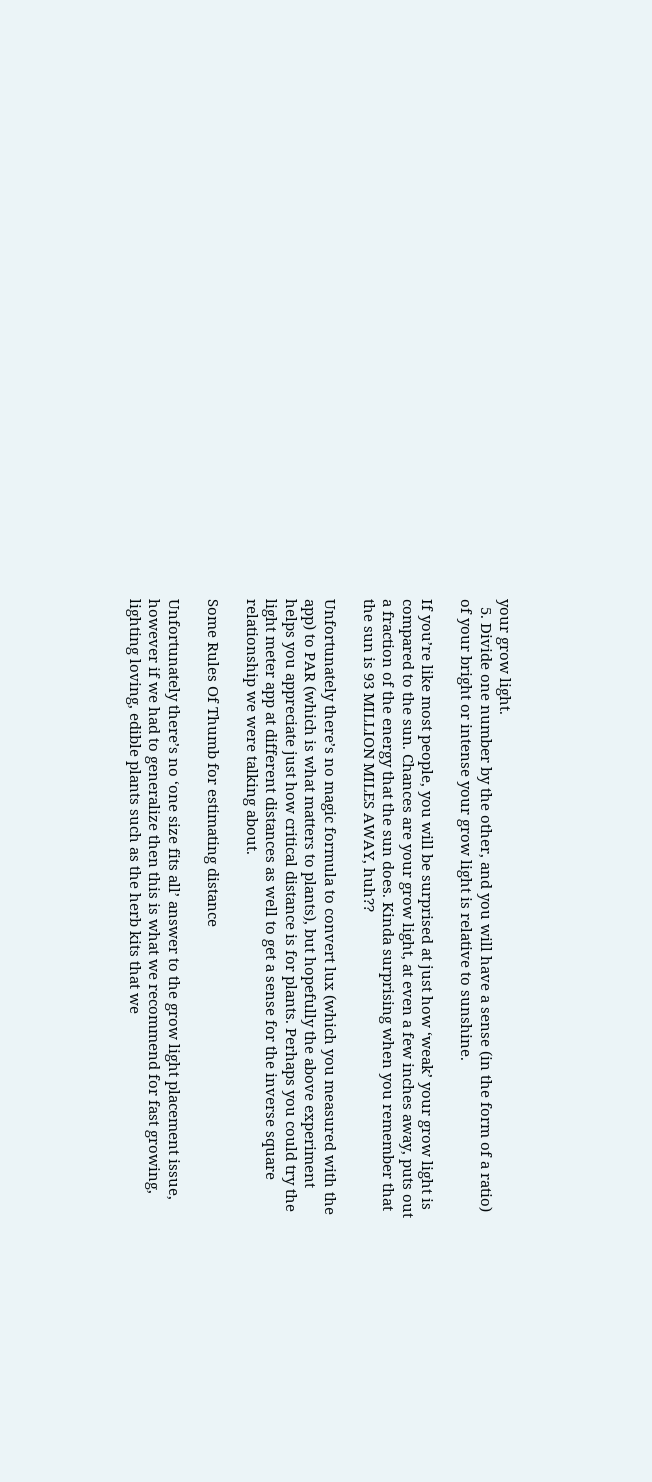your grow light.
  5. Divide one number by the other, and you will have a sense (in the form of a ratio) of your bright or intense your grow light is relative to sunshine.

If you’re like most people, you will be surprised at just how ‘weak’ your grow light is compared to the sun. Chances are your grow light, at even a few inches away, puts out a fraction of the energy that the sun does. Kinda surprising when you remember that the sun is 93 MILLION MILES AWAY, huh??

Unfortunately there’s no magic formula to convert lux (which you measured with the app) to PAR (which is what matters to plants), but hopefully the above experiment helps you appreciate just how critical distance is for plants. Perhaps you could try the light meter app at different distances as well to get a sense for the inverse square relationship we were talking about.

Some Rules Of Thumb for estimating distance

Unfortunately there’s no ‘one size fits all’ answer to the grow light placement issue, however if we had to generalize then this is what we recommend for fast growing, lighting loving, edible plants such as the herb kits that we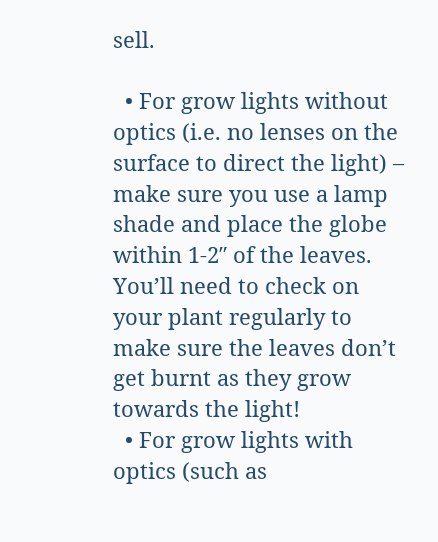sell.

  • For grow lights without optics (i.e. no lenses on the surface to direct the light) – make sure you use a lamp shade and place the globe within 1-2″ of the leaves. You’ll need to check on your plant regularly to make sure the leaves don’t get burnt as they grow towards the light!
  • For grow lights with optics (such as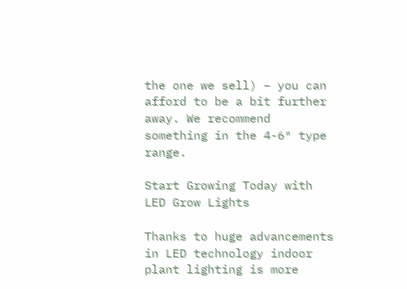the one we sell) – you can afford to be a bit further away. We recommend something in the 4-6″ type range.

Start Growing Today with LED Grow Lights

Thanks to huge advancements in LED technology indoor plant lighting is more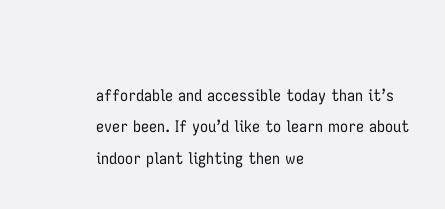affordable and accessible today than it’s ever been. If you’d like to learn more about indoor plant lighting then we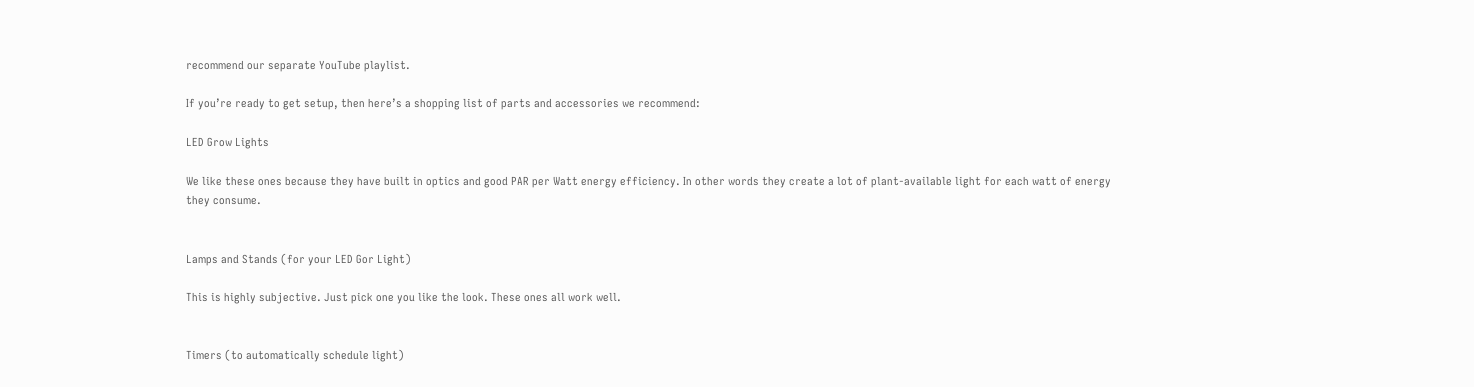recommend our separate YouTube playlist.

If you’re ready to get setup, then here’s a shopping list of parts and accessories we recommend:

LED Grow Lights

We like these ones because they have built in optics and good PAR per Watt energy efficiency. In other words they create a lot of plant-available light for each watt of energy they consume.


Lamps and Stands (for your LED Gor Light)

This is highly subjective. Just pick one you like the look. These ones all work well.


Timers (to automatically schedule light)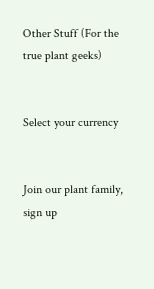Other Stuff (For the true plant geeks)


Select your currency


Join our plant family, sign up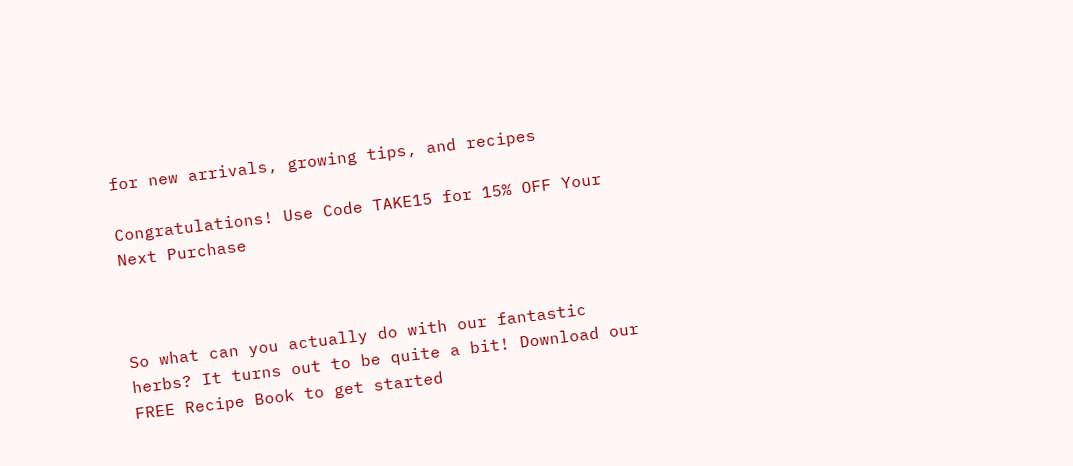for new arrivals, growing tips, and recipes

Congratulations! Use Code TAKE15 for 15% OFF Your Next Purchase



So what can you actually do with our fantastic herbs? It turns out to be quite a bit! Download our FREE Recipe Book to get started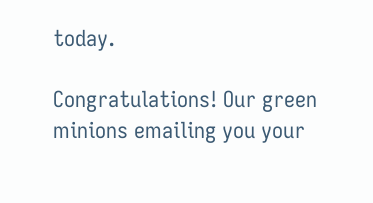today.

Congratulations! Our green minions emailing you your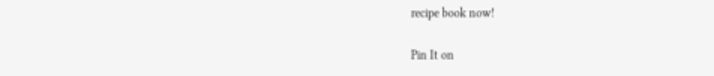recipe book now!

Pin It on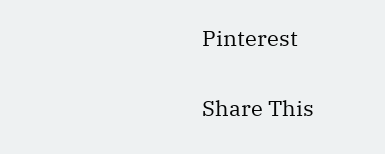Pinterest

Share This